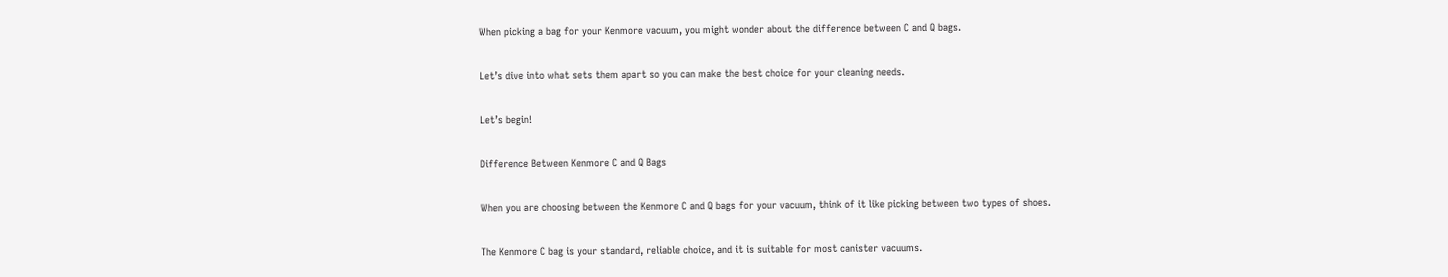When picking a bag for your Kenmore vacuum, you might wonder about the difference between C and Q bags.

Let’s dive into what sets them apart so you can make the best choice for your cleaning needs.

Let’s begin!

Difference Between Kenmore C and Q Bags

When you are choosing between the Kenmore C and Q bags for your vacuum, think of it like picking between two types of shoes.

The Kenmore C bag is your standard, reliable choice, and it is suitable for most canister vacuums.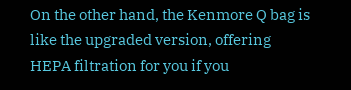On the other hand, the Kenmore Q bag is like the upgraded version, offering HEPA filtration for you if you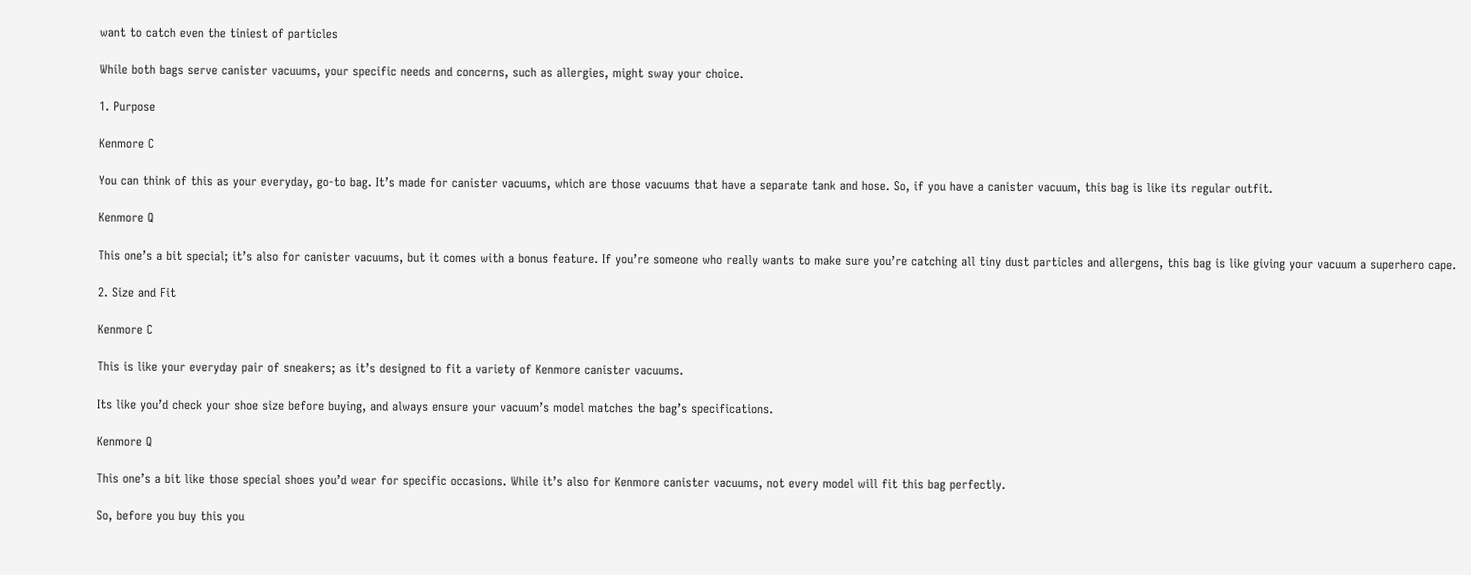want to catch even the tiniest of particles

While both bags serve canister vacuums, your specific needs and concerns, such as allergies, might sway your choice.

1. Purpose

Kenmore C

You can think of this as your everyday, go-to bag. It’s made for canister vacuums, which are those vacuums that have a separate tank and hose. So, if you have a canister vacuum, this bag is like its regular outfit.

Kenmore Q

This one’s a bit special; it’s also for canister vacuums, but it comes with a bonus feature. If you’re someone who really wants to make sure you’re catching all tiny dust particles and allergens, this bag is like giving your vacuum a superhero cape.

2. Size and Fit

Kenmore C

This is like your everyday pair of sneakers; as it’s designed to fit a variety of Kenmore canister vacuums.

Its like you’d check your shoe size before buying, and always ensure your vacuum’s model matches the bag’s specifications.

Kenmore Q

This one’s a bit like those special shoes you’d wear for specific occasions. While it’s also for Kenmore canister vacuums, not every model will fit this bag perfectly.

So, before you buy this you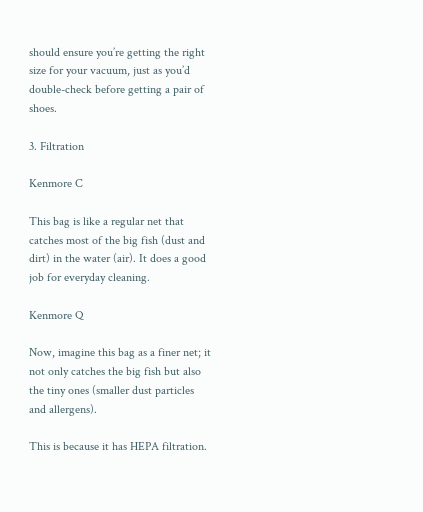should ensure you’re getting the right size for your vacuum, just as you’d double-check before getting a pair of shoes.

3. Filtration

Kenmore C

This bag is like a regular net that catches most of the big fish (dust and dirt) in the water (air). It does a good job for everyday cleaning.

Kenmore Q

Now, imagine this bag as a finer net; it not only catches the big fish but also the tiny ones (smaller dust particles and allergens).

This is because it has HEPA filtration.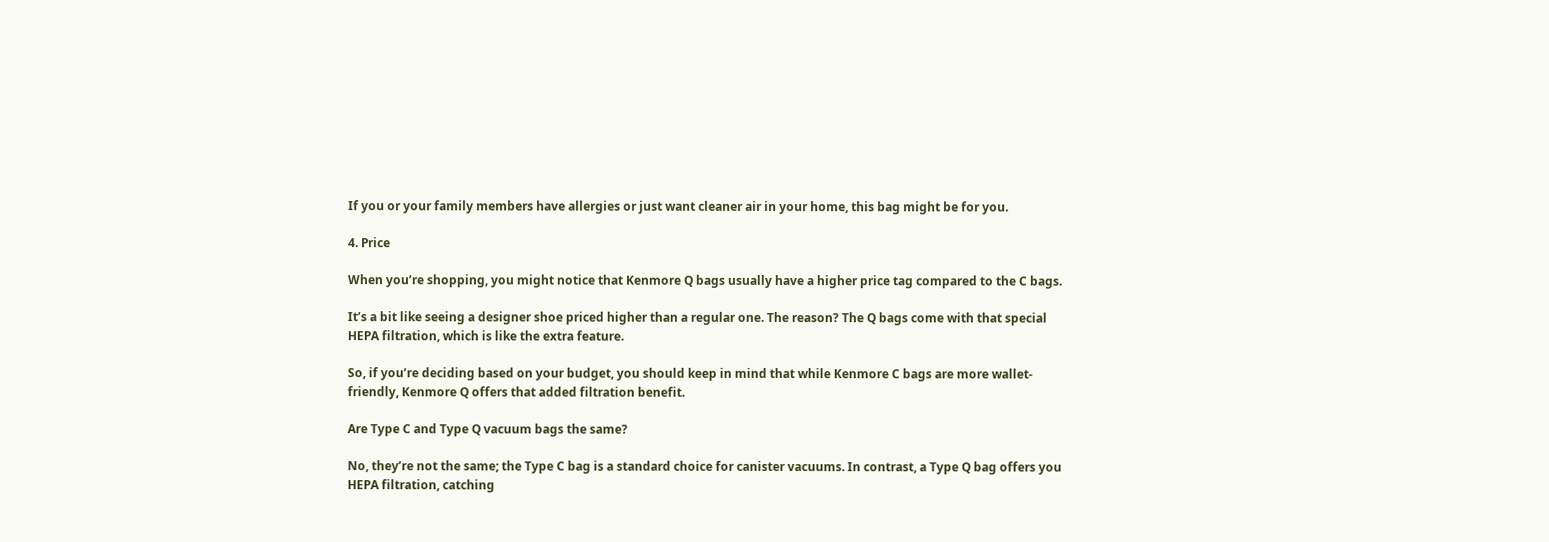If you or your family members have allergies or just want cleaner air in your home, this bag might be for you.

4. Price

When you’re shopping, you might notice that Kenmore Q bags usually have a higher price tag compared to the C bags.

It’s a bit like seeing a designer shoe priced higher than a regular one. The reason? The Q bags come with that special HEPA filtration, which is like the extra feature.

So, if you’re deciding based on your budget, you should keep in mind that while Kenmore C bags are more wallet-friendly, Kenmore Q offers that added filtration benefit.

Are Type C and Type Q vacuum bags the same?

No, they’re not the same; the Type C bag is a standard choice for canister vacuums. In contrast, a Type Q bag offers you HEPA filtration, catching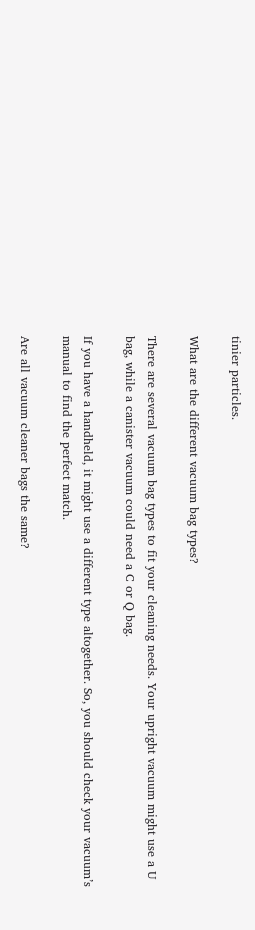tinier particles.

What are the different vacuum bag types?

There are several vacuum bag types to fit your cleaning needs. Your upright vacuum might use a U bag, while a canister vacuum could need a C or Q bag.

If you have a handheld, it might use a different type altogether. So, you should check your vacuum’s manual to find the perfect match.

Are all vacuum cleaner bags the same?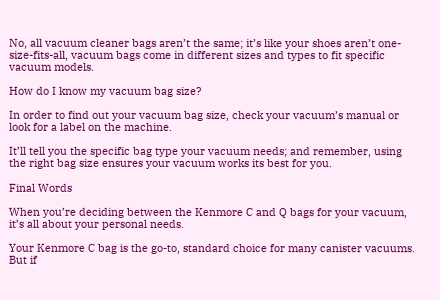No, all vacuum cleaner bags aren’t the same; it’s like your shoes aren’t one-size-fits-all, vacuum bags come in different sizes and types to fit specific vacuum models.

How do I know my vacuum bag size?

In order to find out your vacuum bag size, check your vacuum’s manual or look for a label on the machine.

It’ll tell you the specific bag type your vacuum needs; and remember, using the right bag size ensures your vacuum works its best for you.

Final Words

When you’re deciding between the Kenmore C and Q bags for your vacuum, it’s all about your personal needs.

Your Kenmore C bag is the go-to, standard choice for many canister vacuums. But if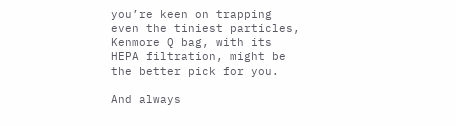you’re keen on trapping even the tiniest particles, Kenmore Q bag, with its HEPA filtration, might be the better pick for you.

And always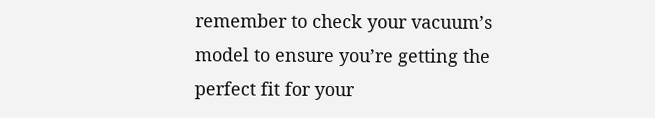remember to check your vacuum’s model to ensure you’re getting the perfect fit for your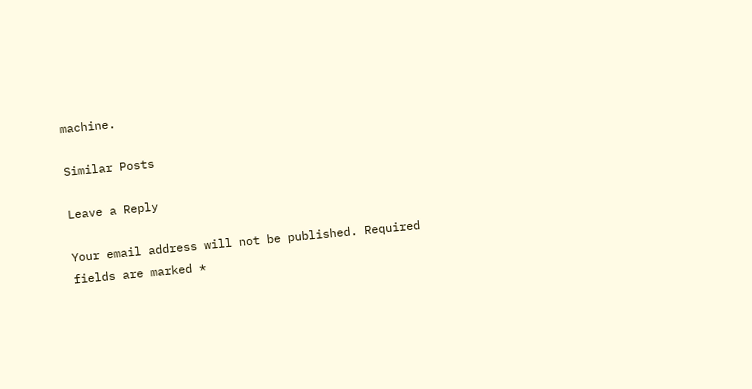machine.

Similar Posts

Leave a Reply

Your email address will not be published. Required fields are marked *